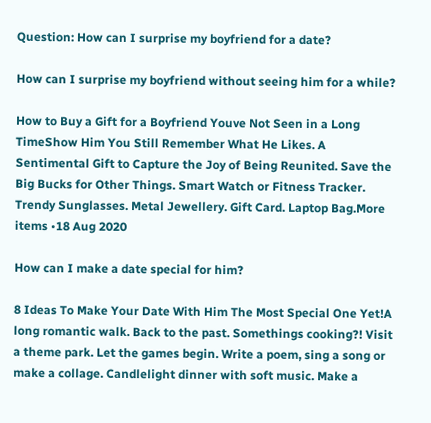Question: How can I surprise my boyfriend for a date?

How can I surprise my boyfriend without seeing him for a while?

How to Buy a Gift for a Boyfriend Youve Not Seen in a Long TimeShow Him You Still Remember What He Likes. A Sentimental Gift to Capture the Joy of Being Reunited. Save the Big Bucks for Other Things. Smart Watch or Fitness Tracker. Trendy Sunglasses. Metal Jewellery. Gift Card. Laptop Bag.More items •18 Aug 2020

How can I make a date special for him?

8 Ideas To Make Your Date With Him The Most Special One Yet!A long romantic walk. Back to the past. Somethings cooking?! Visit a theme park. Let the games begin. Write a poem, sing a song or make a collage. Candlelight dinner with soft music. Make a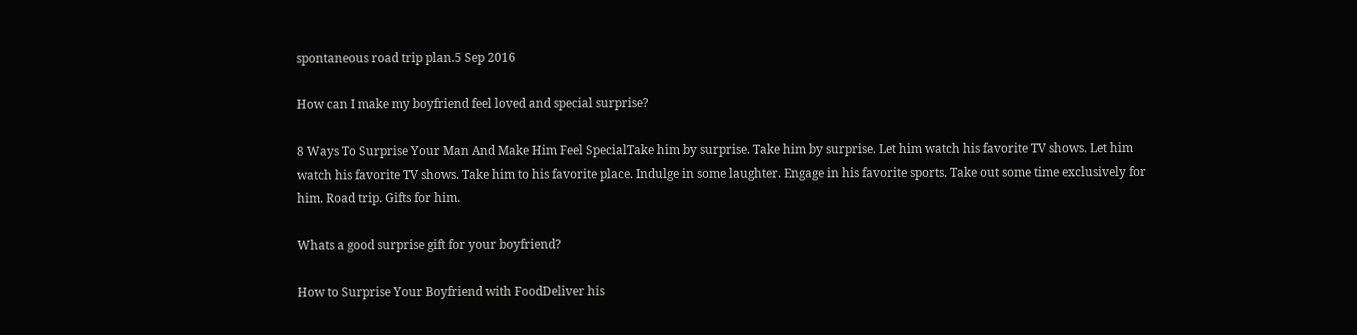spontaneous road trip plan.5 Sep 2016

How can I make my boyfriend feel loved and special surprise?

8 Ways To Surprise Your Man And Make Him Feel SpecialTake him by surprise. Take him by surprise. Let him watch his favorite TV shows. Let him watch his favorite TV shows. Take him to his favorite place. Indulge in some laughter. Engage in his favorite sports. Take out some time exclusively for him. Road trip. Gifts for him.

Whats a good surprise gift for your boyfriend?

How to Surprise Your Boyfriend with FoodDeliver his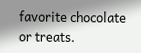favorite chocolate or treats.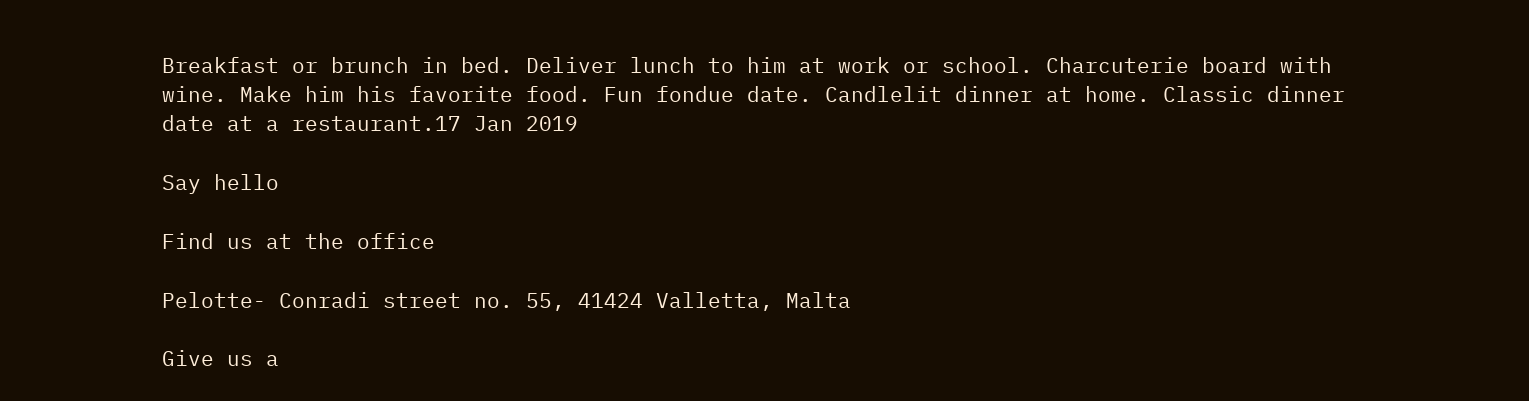Breakfast or brunch in bed. Deliver lunch to him at work or school. Charcuterie board with wine. Make him his favorite food. Fun fondue date. Candlelit dinner at home. Classic dinner date at a restaurant.17 Jan 2019

Say hello

Find us at the office

Pelotte- Conradi street no. 55, 41424 Valletta, Malta

Give us a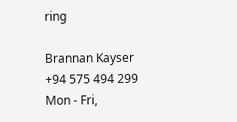ring

Brannan Kayser
+94 575 494 299
Mon - Fri,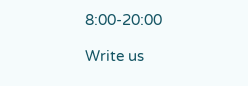8:00-20:00

Write us